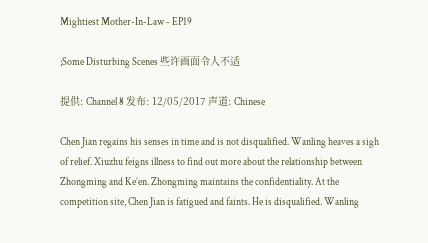Mightiest Mother-In-Law - EP19

;Some Disturbing Scenes 些许画面令人不适

提供: Channel 8 发布: 12/05/2017 声道: Chinese

Chen Jian regains his senses in time and is not disqualified. Wanling heaves a sigh of relief. Xiuzhu feigns illness to find out more about the relationship between Zhongming and Ke’en. Zhongming maintains the confidentiality. At the competition site, Chen Jian is fatigued and faints. He is disqualified. Wanling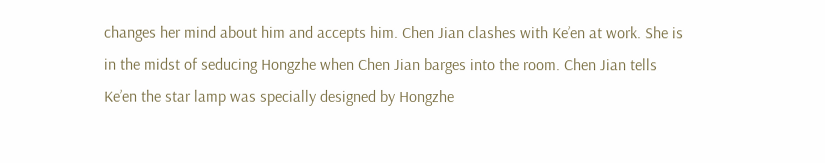changes her mind about him and accepts him. Chen Jian clashes with Ke’en at work. She is in the midst of seducing Hongzhe when Chen Jian barges into the room. Chen Jian tells Ke’en the star lamp was specially designed by Hongzhe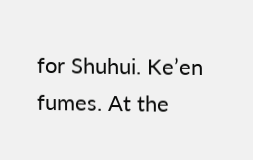for Shuhui. Ke’en fumes. At the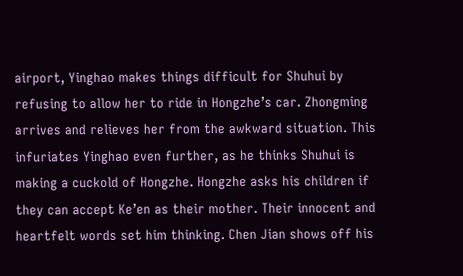airport, Yinghao makes things difficult for Shuhui by refusing to allow her to ride in Hongzhe’s car. Zhongming arrives and relieves her from the awkward situation. This infuriates Yinghao even further, as he thinks Shuhui is making a cuckold of Hongzhe. Hongzhe asks his children if they can accept Ke’en as their mother. Their innocent and heartfelt words set him thinking. Chen Jian shows off his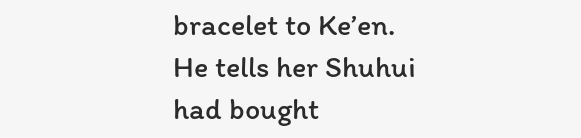bracelet to Ke’en. He tells her Shuhui had bought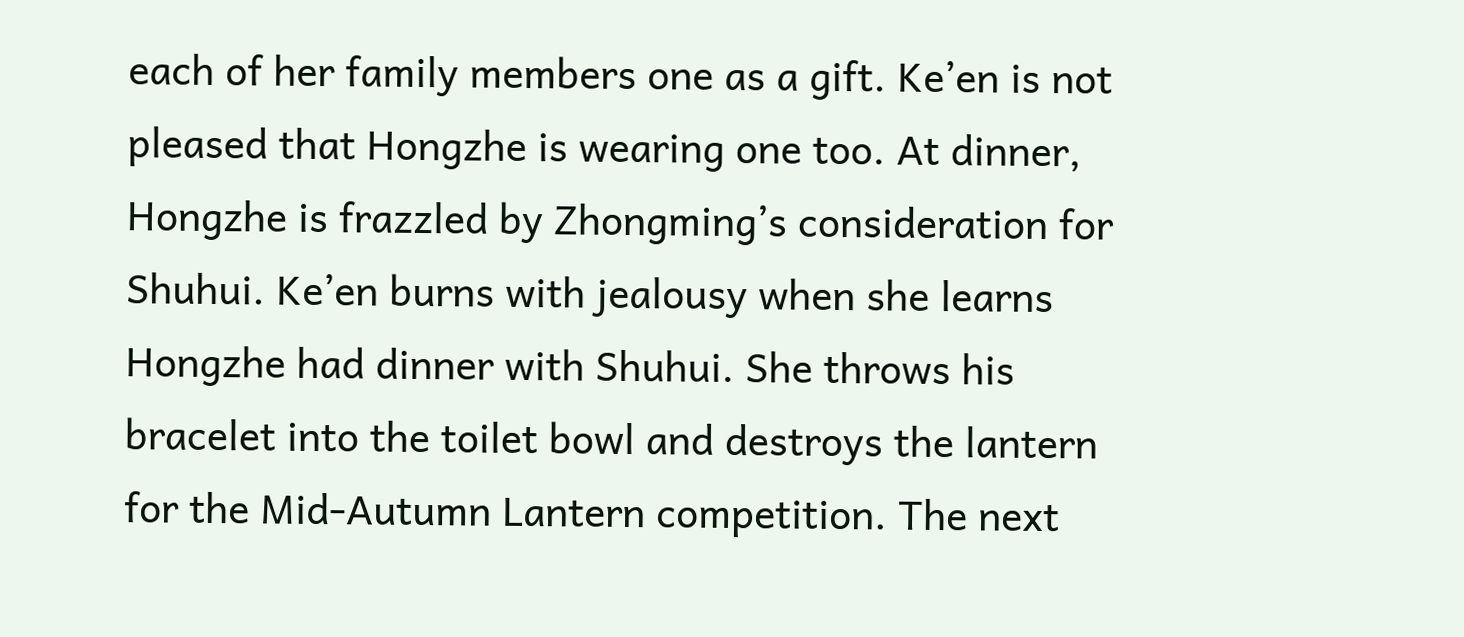each of her family members one as a gift. Ke’en is not pleased that Hongzhe is wearing one too. At dinner, Hongzhe is frazzled by Zhongming’s consideration for Shuhui. Ke’en burns with jealousy when she learns Hongzhe had dinner with Shuhui. She throws his bracelet into the toilet bowl and destroys the lantern for the Mid-Autumn Lantern competition. The next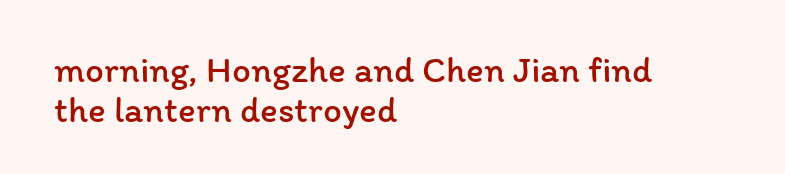morning, Hongzhe and Chen Jian find the lantern destroyed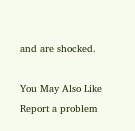and are shocked.

You May Also Like
Report a problem